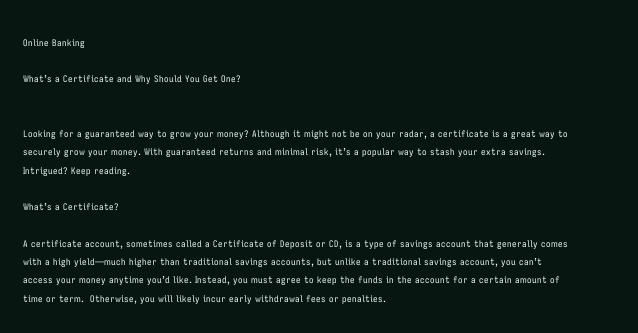Online Banking

What’s a Certificate and Why Should You Get One?


Looking for a guaranteed way to grow your money? Although it might not be on your radar, a certificate is a great way to securely grow your money. With guaranteed returns and minimal risk, it’s a popular way to stash your extra savings. Intrigued? Keep reading.

What’s a Certificate?

A certificate account, sometimes called a Certificate of Deposit or CD, is a type of savings account that generally comes with a high yield—much higher than traditional savings accounts, but unlike a traditional savings account, you can’t access your money anytime you’d like. Instead, you must agree to keep the funds in the account for a certain amount of time or term.  Otherwise, you will likely incur early withdrawal fees or penalties.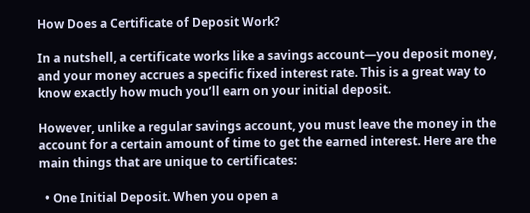How Does a Certificate of Deposit Work?

In a nutshell, a certificate works like a savings account—you deposit money, and your money accrues a specific fixed interest rate. This is a great way to know exactly how much you’ll earn on your initial deposit.

However, unlike a regular savings account, you must leave the money in the account for a certain amount of time to get the earned interest. Here are the main things that are unique to certificates:

  • One Initial Deposit. When you open a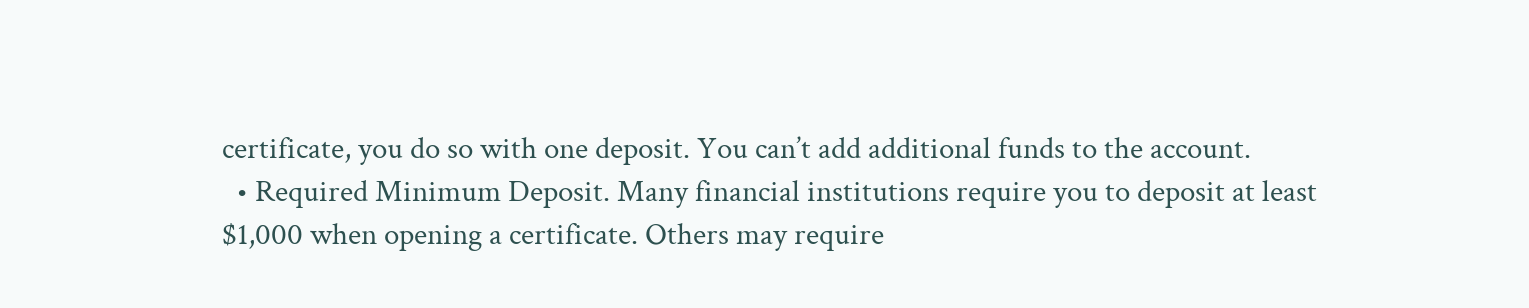certificate, you do so with one deposit. You can’t add additional funds to the account.
  • Required Minimum Deposit. Many financial institutions require you to deposit at least $1,000 when opening a certificate. Others may require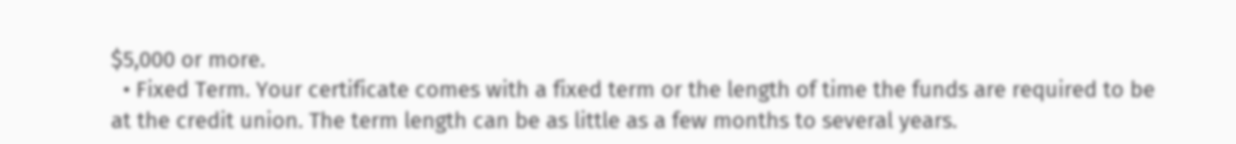$5,000 or more.
  • Fixed Term. Your certificate comes with a fixed term or the length of time the funds are required to be at the credit union. The term length can be as little as a few months to several years.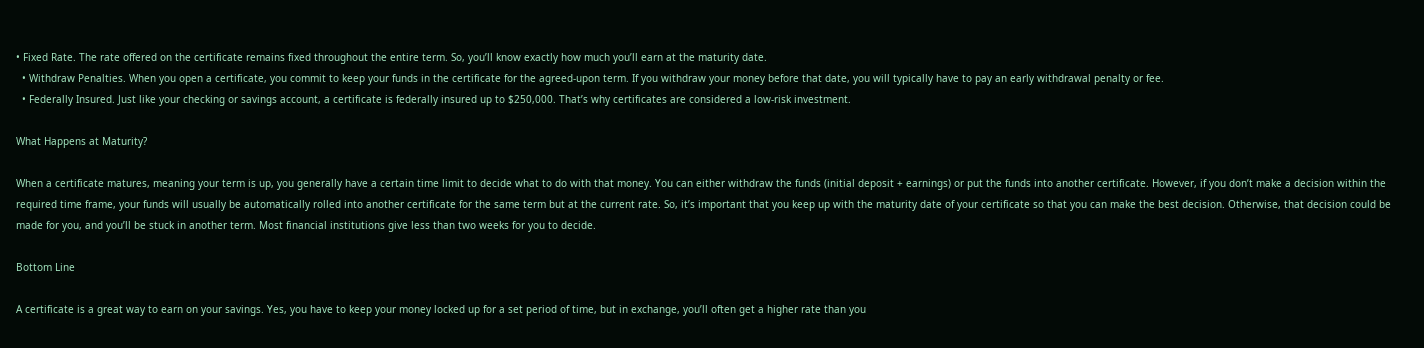• Fixed Rate. The rate offered on the certificate remains fixed throughout the entire term. So, you’ll know exactly how much you’ll earn at the maturity date.
  • Withdraw Penalties. When you open a certificate, you commit to keep your funds in the certificate for the agreed-upon term. If you withdraw your money before that date, you will typically have to pay an early withdrawal penalty or fee.
  • Federally Insured. Just like your checking or savings account, a certificate is federally insured up to $250,000. That’s why certificates are considered a low-risk investment.

What Happens at Maturity?

When a certificate matures, meaning your term is up, you generally have a certain time limit to decide what to do with that money. You can either withdraw the funds (initial deposit + earnings) or put the funds into another certificate. However, if you don’t make a decision within the required time frame, your funds will usually be automatically rolled into another certificate for the same term but at the current rate. So, it’s important that you keep up with the maturity date of your certificate so that you can make the best decision. Otherwise, that decision could be made for you, and you’ll be stuck in another term. Most financial institutions give less than two weeks for you to decide.

Bottom Line

A certificate is a great way to earn on your savings. Yes, you have to keep your money locked up for a set period of time, but in exchange, you’ll often get a higher rate than you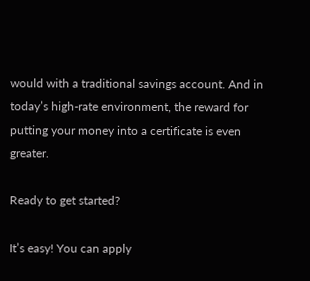would with a traditional savings account. And in today’s high-rate environment, the reward for putting your money into a certificate is even greater.

Ready to get started?

It’s easy! You can apply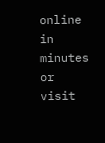online in minutes or visit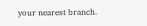your nearest branch.